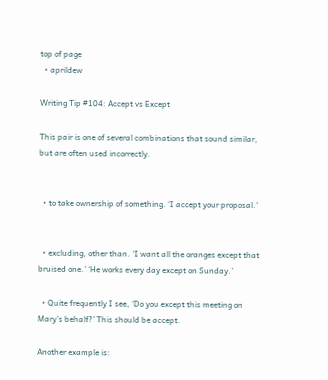top of page
  • aprildew

Writing Tip #104: Accept vs Except

This pair is one of several combinations that sound similar, but are often used incorrectly.


  • to take ownership of something. ‘I accept your proposal.’


  • excluding, other than. ‘I want all the oranges except that bruised one.’ ‘He works every day except on Sunday.’

  • Quite frequently I see, ‘Do you except this meeting on Mary’s behalf?’ This should be accept.

Another example is: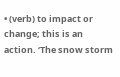• (verb) to impact or change; this is an action. ‘The snow storm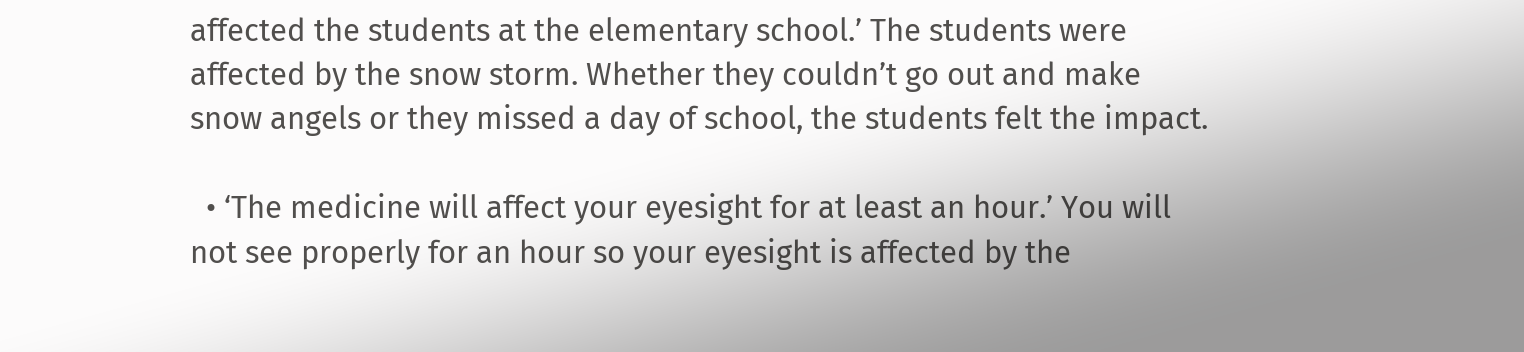affected the students at the elementary school.’ The students were affected by the snow storm. Whether they couldn’t go out and make snow angels or they missed a day of school, the students felt the impact.

  • ‘The medicine will affect your eyesight for at least an hour.’ You will not see properly for an hour so your eyesight is affected by the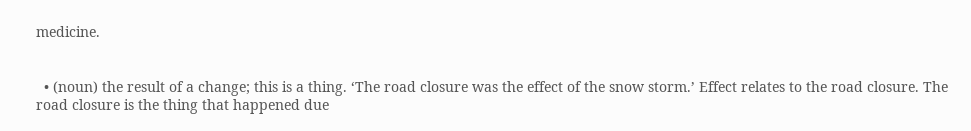medicine.


  • (noun) the result of a change; this is a thing. ‘The road closure was the effect of the snow storm.’ Effect relates to the road closure. The road closure is the thing that happened due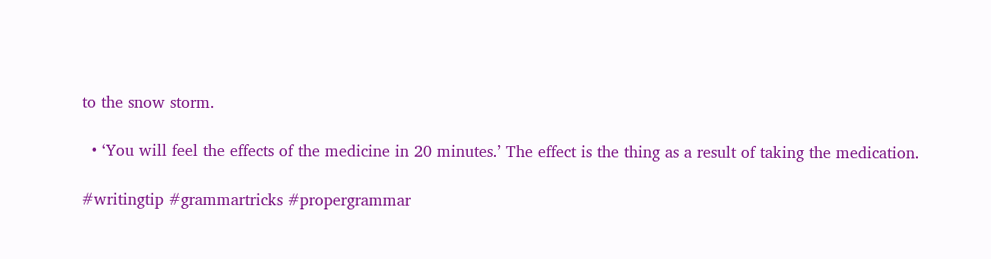to the snow storm.

  • ‘You will feel the effects of the medicine in 20 minutes.’ The effect is the thing as a result of taking the medication.

#writingtip #grammartricks #propergrammar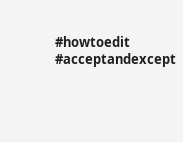#howtoedit #acceptandexcept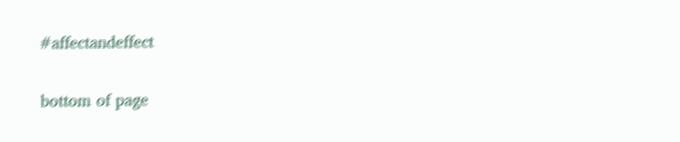#affectandeffect

bottom of page